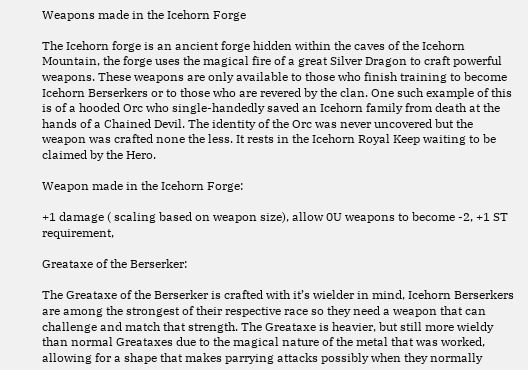Weapons made in the Icehorn Forge

The Icehorn forge is an ancient forge hidden within the caves of the Icehorn Mountain, the forge uses the magical fire of a great Silver Dragon to craft powerful weapons. These weapons are only available to those who finish training to become Icehorn Berserkers or to those who are revered by the clan. One such example of this is of a hooded Orc who single-handedly saved an Icehorn family from death at the hands of a Chained Devil. The identity of the Orc was never uncovered but the weapon was crafted none the less. It rests in the Icehorn Royal Keep waiting to be claimed by the Hero.

Weapon made in the Icehorn Forge:

+1 damage ( scaling based on weapon size), allow 0U weapons to become -2, +1 ST requirement,

Greataxe of the Berserker:

The Greataxe of the Berserker is crafted with it’s wielder in mind, Icehorn Berserkers are among the strongest of their respective race so they need a weapon that can challenge and match that strength. The Greataxe is heavier, but still more wieldy than normal Greataxes due to the magical nature of the metal that was worked, allowing for a shape that makes parrying attacks possibly when they normally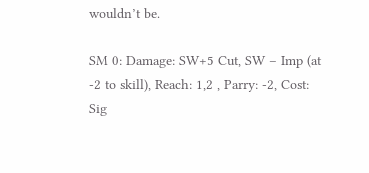wouldn’t be.

SM 0: Damage: SW+5 Cut, SW – Imp (at -2 to skill), Reach: 1,2 , Parry: -2, Cost: Sig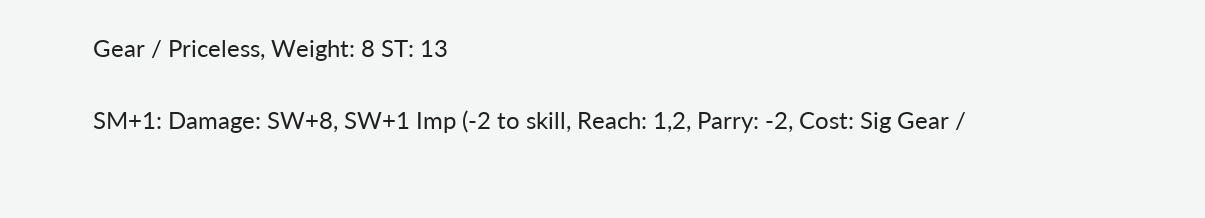Gear / Priceless, Weight: 8 ST: 13

SM+1: Damage: SW+8, SW+1 Imp (-2 to skill, Reach: 1,2, Parry: -2, Cost: Sig Gear /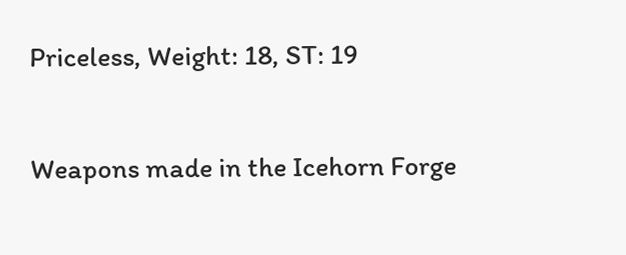Priceless, Weight: 18, ST: 19

Weapons made in the Icehorn Forge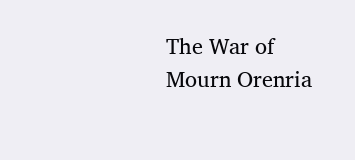The War of Mourn Orenria